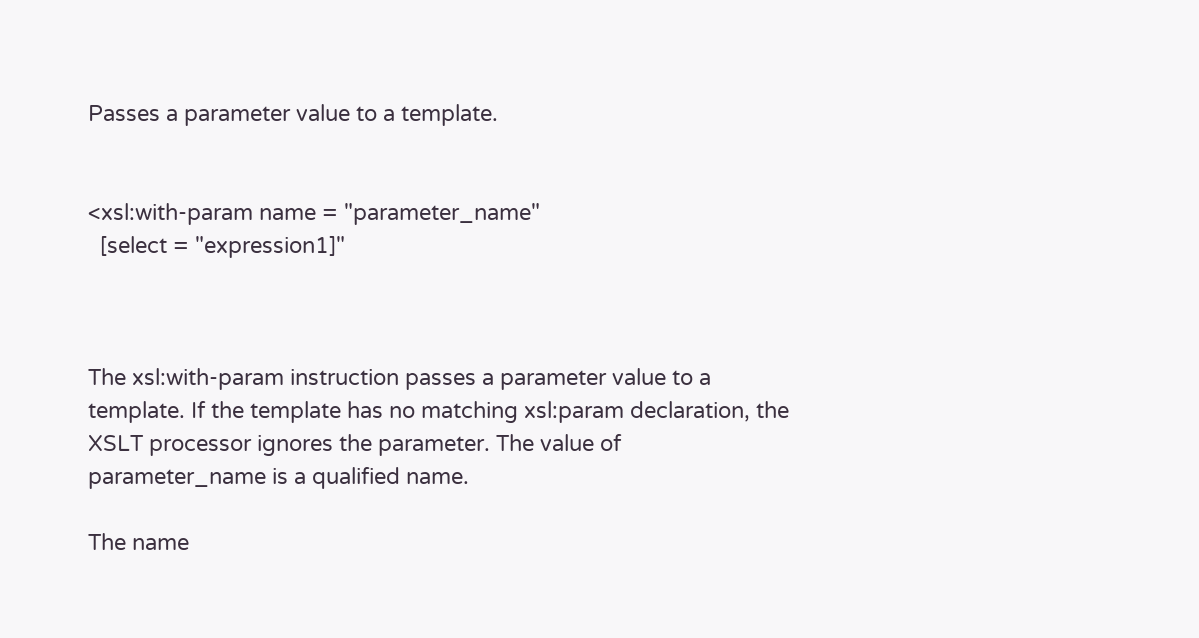Passes a parameter value to a template.


<xsl:with-param name = "parameter_name"
  [select = "expression1]"



The xsl:with-param instruction passes a parameter value to a template. If the template has no matching xsl:param declaration, the XSLT processor ignores the parameter. The value of parameter_name is a qualified name.

The name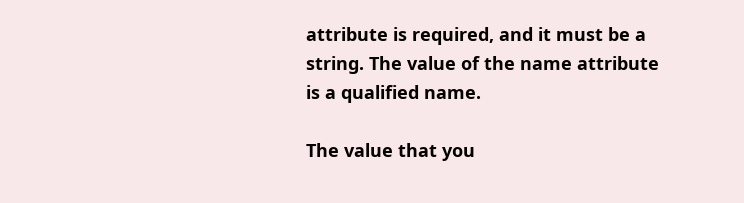attribute is required, and it must be a string. The value of the name attribute is a qualified name.

The value that you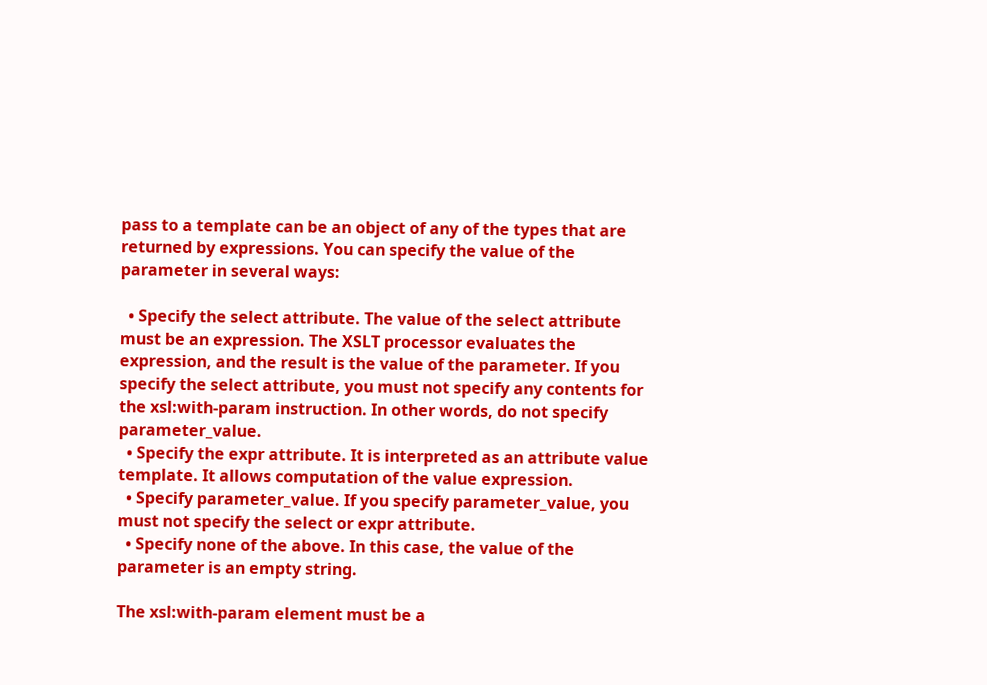pass to a template can be an object of any of the types that are returned by expressions. You can specify the value of the parameter in several ways:

  • Specify the select attribute. The value of the select attribute must be an expression. The XSLT processor evaluates the expression, and the result is the value of the parameter. If you specify the select attribute, you must not specify any contents for the xsl:with-param instruction. In other words, do not specify parameter_value.
  • Specify the expr attribute. It is interpreted as an attribute value template. It allows computation of the value expression.
  • Specify parameter_value. If you specify parameter_value, you must not specify the select or expr attribute.
  • Specify none of the above. In this case, the value of the parameter is an empty string.

The xsl:with-param element must be a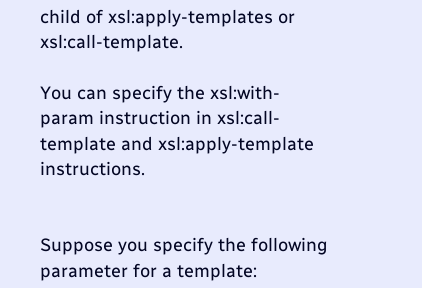child of xsl:apply-templates or xsl:call-template.

You can specify the xsl:with-param instruction in xsl:call-template and xsl:apply-template instructions.


Suppose you specify the following parameter for a template: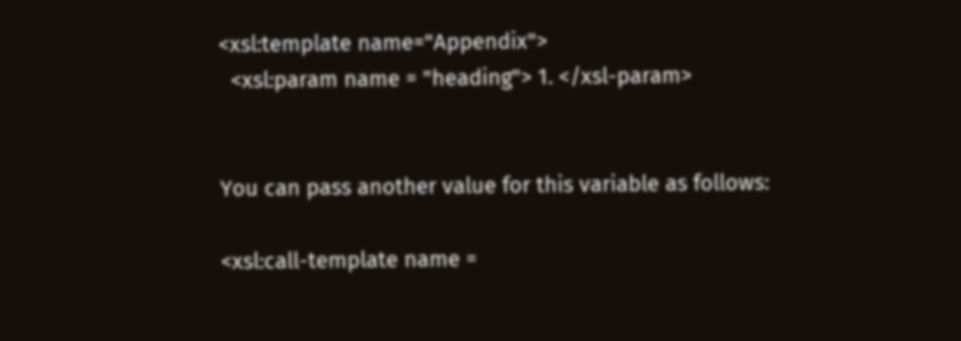<xsl:template name="Appendix">
  <xsl:param name = "heading"> 1. </xsl-param>


You can pass another value for this variable as follows:

<xsl:call-template name =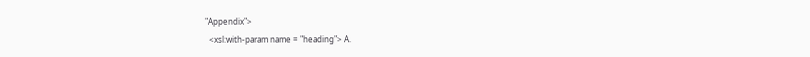"Appendix">
  <xsl:with-param name = "heading"> A.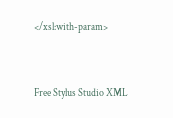</xsl:with-param>


Free Stylus Studio XML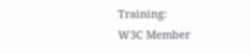Training:
W3C Member